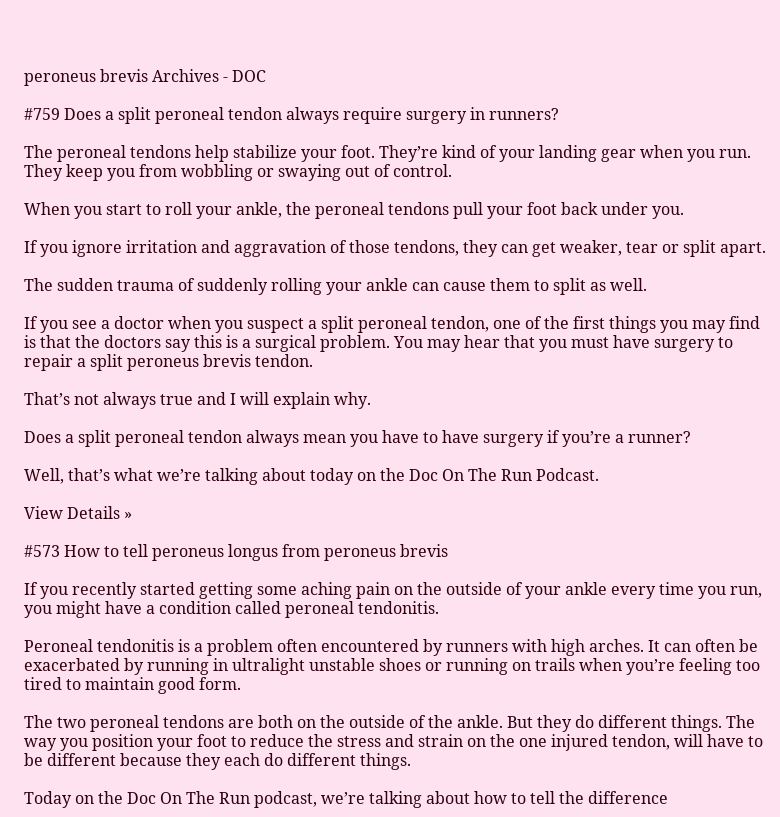peroneus brevis Archives - DOC

#759 Does a split peroneal tendon always require surgery in runners?

The peroneal tendons help stabilize your foot. They’re kind of your landing gear when you run. They keep you from wobbling or swaying out of control.

When you start to roll your ankle, the peroneal tendons pull your foot back under you.

If you ignore irritation and aggravation of those tendons, they can get weaker, tear or split apart.

The sudden trauma of suddenly rolling your ankle can cause them to split as well.

If you see a doctor when you suspect a split peroneal tendon, one of the first things you may find is that the doctors say this is a surgical problem. You may hear that you must have surgery to repair a split peroneus brevis tendon.

That’s not always true and I will explain why.

Does a split peroneal tendon always mean you have to have surgery if you’re a runner?

Well, that’s what we’re talking about today on the Doc On The Run Podcast.

View Details »

#573 How to tell peroneus longus from peroneus brevis

If you recently started getting some aching pain on the outside of your ankle every time you run, you might have a condition called peroneal tendonitis.

Peroneal tendonitis is a problem often encountered by runners with high arches. It can often be exacerbated by running in ultralight unstable shoes or running on trails when you’re feeling too tired to maintain good form.

The two peroneal tendons are both on the outside of the ankle. But they do different things. The way you position your foot to reduce the stress and strain on the one injured tendon, will have to be different because they each do different things.

Today on the Doc On The Run podcast, we’re talking about how to tell the difference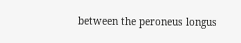between the peroneus longus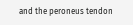and the peroneus tendon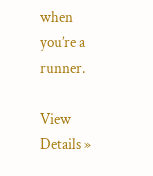when you’re a runner.

View Details »